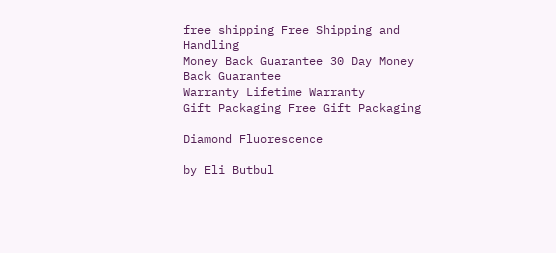free shipping Free Shipping and Handling
Money Back Guarantee 30 Day Money Back Guarantee
Warranty Lifetime Warranty
Gift Packaging Free Gift Packaging

Diamond Fluorescence

by Eli Butbul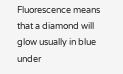Fluorescence means that a diamond will glow usually in blue under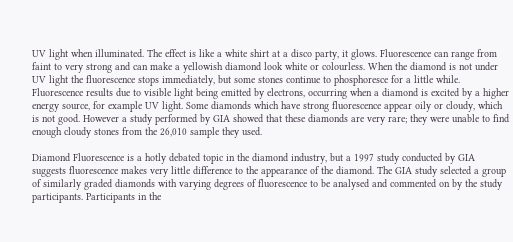UV light when illuminated. The effect is like a white shirt at a disco party, it glows. Fluorescence can range from faint to very strong and can make a yellowish diamond look white or colourless. When the diamond is not under UV light the fluorescence stops immediately, but some stones continue to phosphoresce for a little while. Fluorescence results due to visible light being emitted by electrons, occurring when a diamond is excited by a higher energy source, for example UV light. Some diamonds which have strong fluorescence appear oily or cloudy, which is not good. However a study performed by GIA showed that these diamonds are very rare; they were unable to find enough cloudy stones from the 26,010 sample they used.

Diamond Fluorescence is a hotly debated topic in the diamond industry, but a 1997 study conducted by GIA suggests fluorescence makes very little difference to the appearance of the diamond. The GIA study selected a group of similarly graded diamonds with varying degrees of fluorescence to be analysed and commented on by the study participants. Participants in the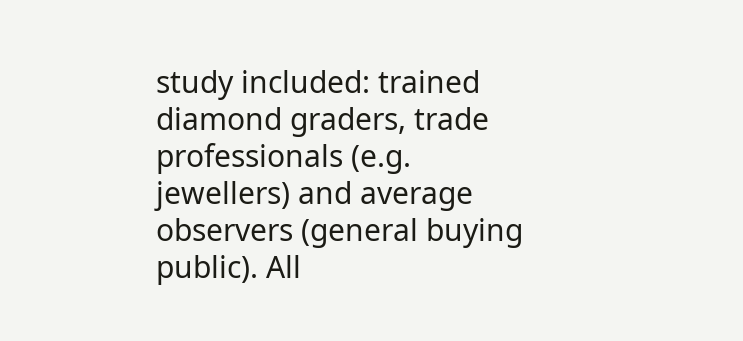study included: trained diamond graders, trade professionals (e.g. jewellers) and average observers (general buying public). All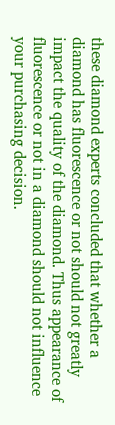these diamond experts concluded that whether a diamond has fluorescence or not should not greatly impact the quality of the diamond. Thus appearance of fluorescence or not in a diamond should not influence your purchasing decision.